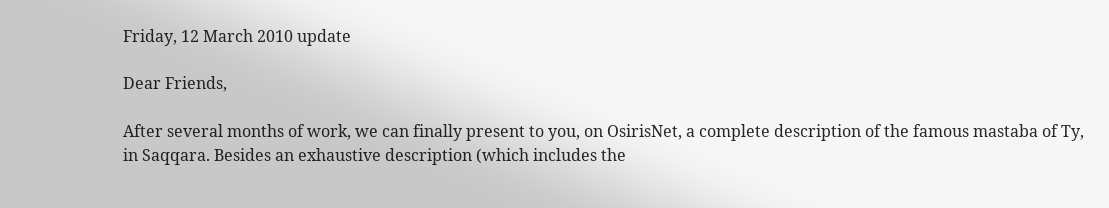Friday, 12 March 2010 update

Dear Friends,

After several months of work, we can finally present to you, on OsirisNet, a complete description of the famous mastaba of Ty, in Saqqara. Besides an exhaustive description (which includes the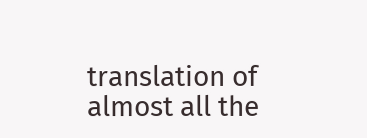translation of almost all the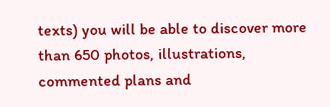texts) you will be able to discover more than 650 photos, illustrations, commented plans and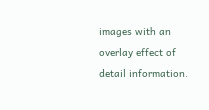images with an overlay effect of detail information.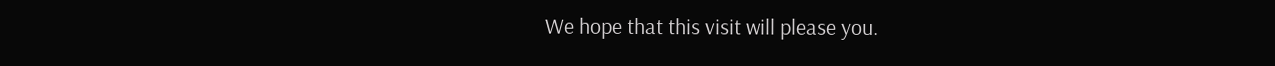We hope that this visit will please you.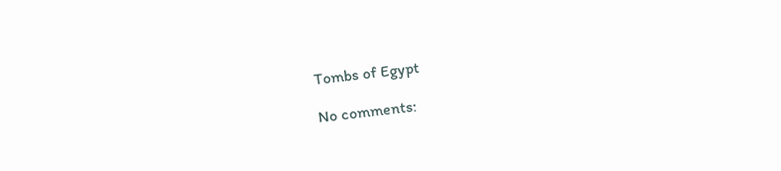Tombs of Egypt

No comments: